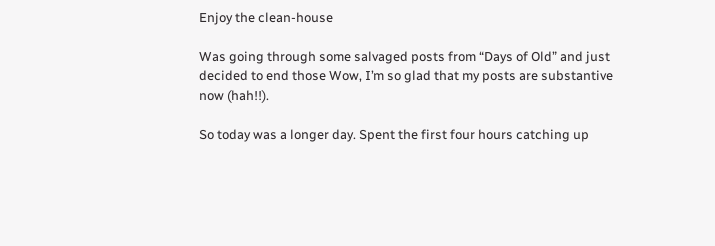Enjoy the clean-house

Was going through some salvaged posts from “Days of Old” and just decided to end those Wow, I’m so glad that my posts are substantive now (hah!!).

So today was a longer day. Spent the first four hours catching up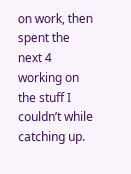on work, then spent the next 4 working on the stuff I couldn’t while catching up.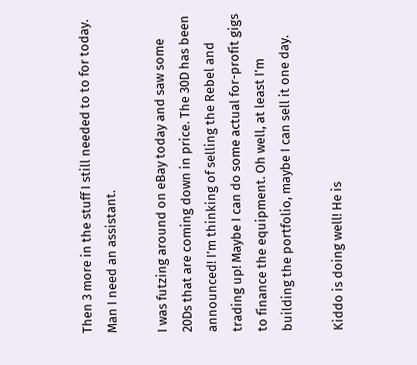Then 3 more in the stuff I still needed to to for today. Man I need an assistant.

I was futzing around on eBay today and saw some 20Ds that are coming down in price. The 30D has been announced! I’m thinking of selling the Rebel and trading up! Maybe I can do some actual for-profit gigs to finance the equipment. Oh well, at least I’m building the portfolio, maybe I can sell it one day.

Kiddo is doing well! He is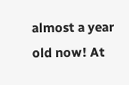almost a year old now! At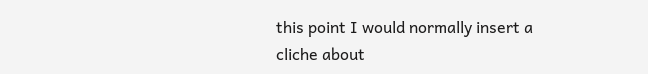this point I would normally insert a cliche about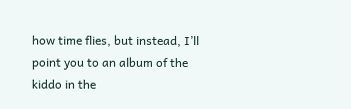how time flies, but instead, I’ll point you to an album of the kiddo in the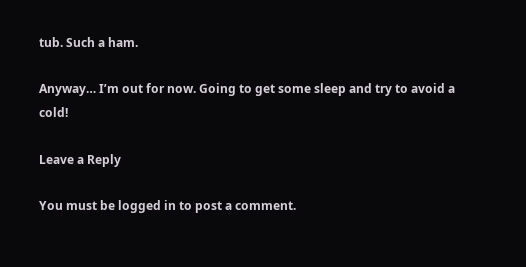tub. Such a ham.

Anyway… I’m out for now. Going to get some sleep and try to avoid a cold!

Leave a Reply

You must be logged in to post a comment.